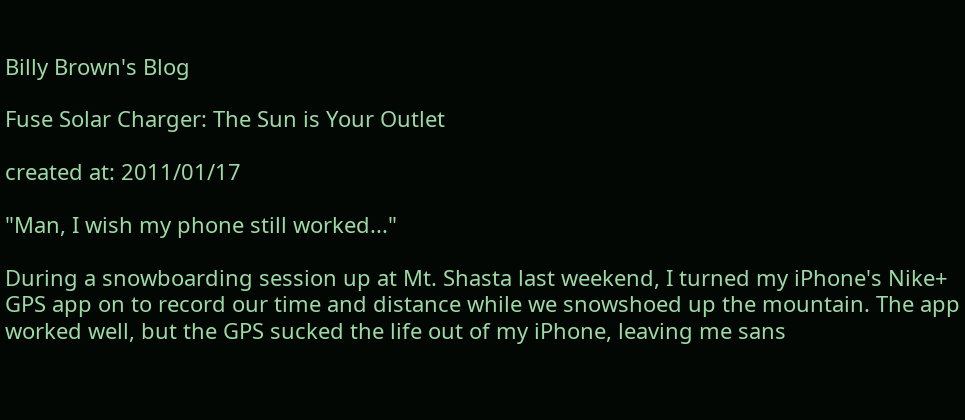Billy Brown's Blog

Fuse Solar Charger: The Sun is Your Outlet

created at: 2011/01/17

"Man, I wish my phone still worked..."

During a snowboarding session up at Mt. Shasta last weekend, I turned my iPhone's Nike+ GPS app on to record our time and distance while we snowshoed up the mountain. The app worked well, but the GPS sucked the life out of my iPhone, leaving me sans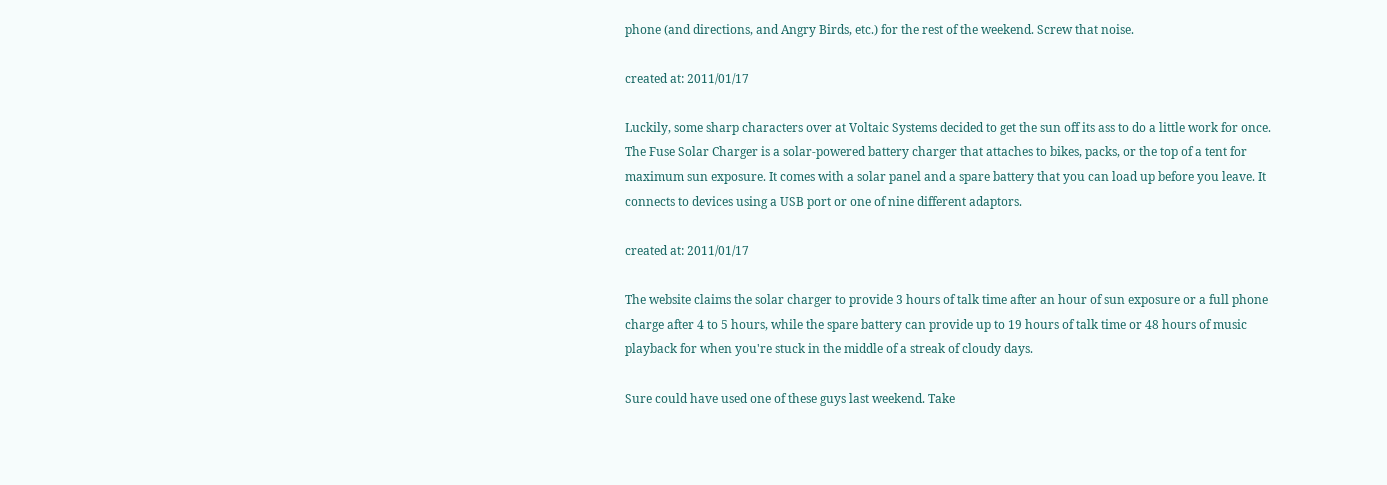phone (and directions, and Angry Birds, etc.) for the rest of the weekend. Screw that noise.

created at: 2011/01/17

Luckily, some sharp characters over at Voltaic Systems decided to get the sun off its ass to do a little work for once. The Fuse Solar Charger is a solar-powered battery charger that attaches to bikes, packs, or the top of a tent for maximum sun exposure. It comes with a solar panel and a spare battery that you can load up before you leave. It connects to devices using a USB port or one of nine different adaptors.

created at: 2011/01/17

The website claims the solar charger to provide 3 hours of talk time after an hour of sun exposure or a full phone charge after 4 to 5 hours, while the spare battery can provide up to 19 hours of talk time or 48 hours of music playback for when you're stuck in the middle of a streak of cloudy days.

Sure could have used one of these guys last weekend. Take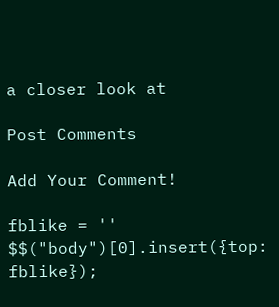a closer look at

Post Comments

Add Your Comment!

fblike = '' $$("body")[0].insert({top: fblike});